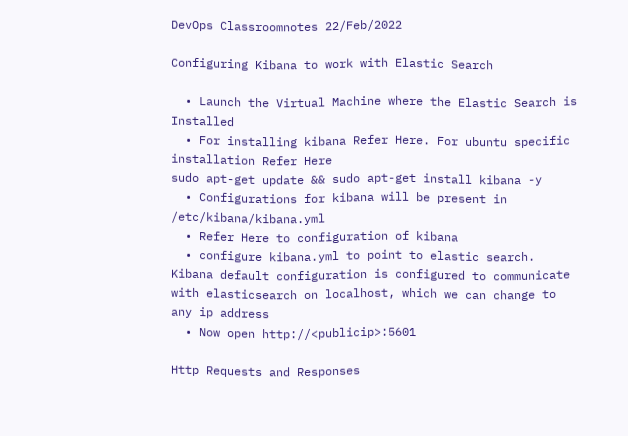DevOps Classroomnotes 22/Feb/2022

Configuring Kibana to work with Elastic Search

  • Launch the Virtual Machine where the Elastic Search is Installed
  • For installing kibana Refer Here. For ubuntu specific installation Refer Here
sudo apt-get update && sudo apt-get install kibana -y
  • Configurations for kibana will be present in /etc/kibana/kibana.yml
  • Refer Here to configuration of kibana
  • configure kibana.yml to point to elastic search. Kibana default configuration is configured to communicate with elasticsearch on localhost, which we can change to any ip address
  • Now open http://<publicip>:5601

Http Requests and Responses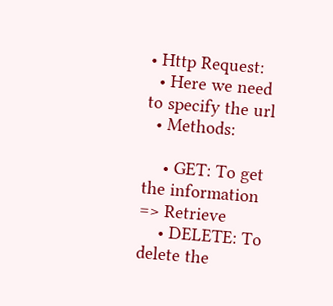• Http Request:
  • Here we need to specify the url
  • Methods:

    • GET: To get the information => Retrieve
    • DELETE: To delete the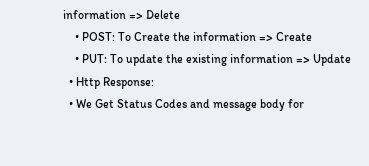information => Delete
    • POST: To Create the information => Create
    • PUT: To update the existing information => Update
  • Http Response:
  • We Get Status Codes and message body for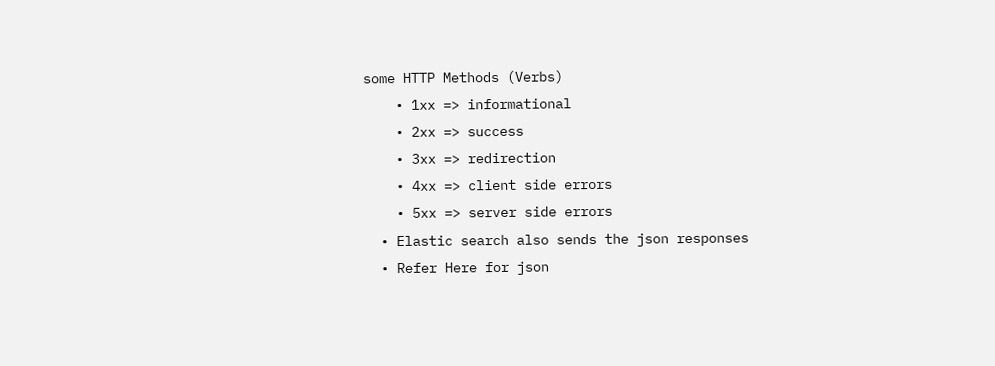some HTTP Methods (Verbs)
    • 1xx => informational
    • 2xx => success
    • 3xx => redirection
    • 4xx => client side errors
    • 5xx => server side errors
  • Elastic search also sends the json responses
  • Refer Here for json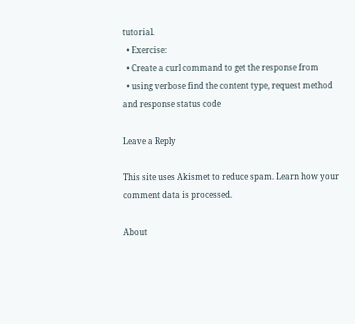tutorial.
  • Exercise:
  • Create a curl command to get the response from
  • using verbose find the content type, request method and response status code

Leave a Reply

This site uses Akismet to reduce spam. Learn how your comment data is processed.

About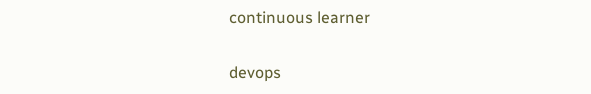continuous learner

devops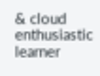& cloud enthusiastic learner